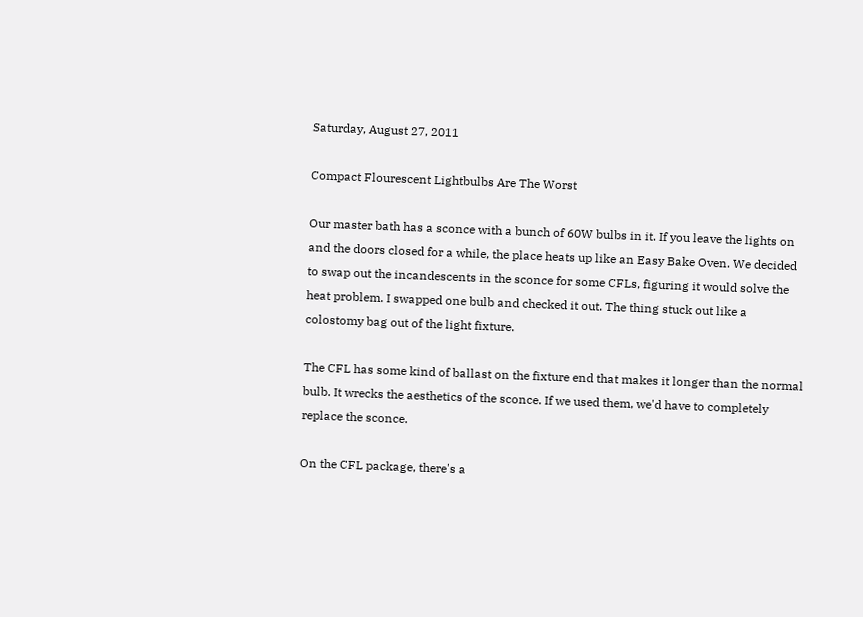Saturday, August 27, 2011

Compact Flourescent Lightbulbs Are The Worst

Our master bath has a sconce with a bunch of 60W bulbs in it. If you leave the lights on and the doors closed for a while, the place heats up like an Easy Bake Oven. We decided to swap out the incandescents in the sconce for some CFLs, figuring it would solve the heat problem. I swapped one bulb and checked it out. The thing stuck out like a colostomy bag out of the light fixture.

The CFL has some kind of ballast on the fixture end that makes it longer than the normal bulb. It wrecks the aesthetics of the sconce. If we used them, we'd have to completely replace the sconce.

On the CFL package, there's a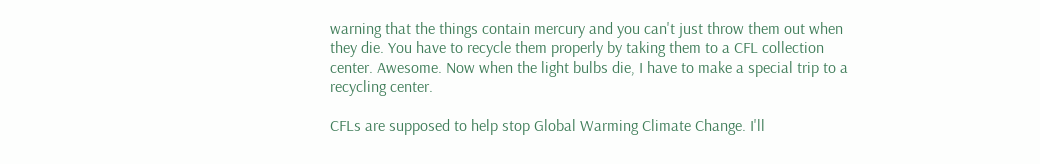warning that the things contain mercury and you can't just throw them out when they die. You have to recycle them properly by taking them to a CFL collection center. Awesome. Now when the light bulbs die, I have to make a special trip to a recycling center.

CFLs are supposed to help stop Global Warming Climate Change. I'll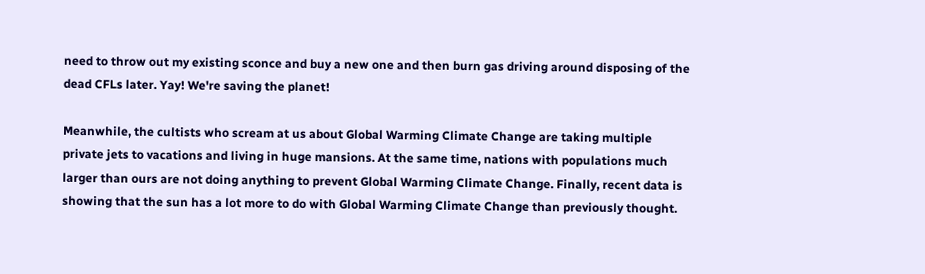need to throw out my existing sconce and buy a new one and then burn gas driving around disposing of the dead CFLs later. Yay! We're saving the planet!

Meanwhile, the cultists who scream at us about Global Warming Climate Change are taking multiple private jets to vacations and living in huge mansions. At the same time, nations with populations much larger than ours are not doing anything to prevent Global Warming Climate Change. Finally, recent data is showing that the sun has a lot more to do with Global Warming Climate Change than previously thought.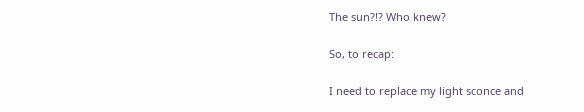The sun?!? Who knew?

So, to recap:

I need to replace my light sconce and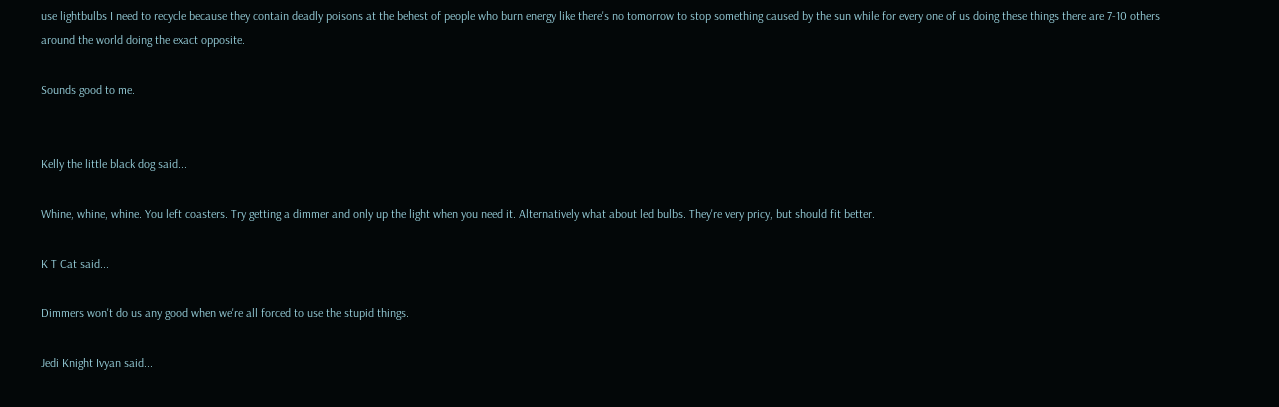use lightbulbs I need to recycle because they contain deadly poisons at the behest of people who burn energy like there's no tomorrow to stop something caused by the sun while for every one of us doing these things there are 7-10 others around the world doing the exact opposite.

Sounds good to me.


Kelly the little black dog said...

Whine, whine, whine. You left coasters. Try getting a dimmer and only up the light when you need it. Alternatively what about led bulbs. They're very pricy, but should fit better.

K T Cat said...

Dimmers won't do us any good when we're all forced to use the stupid things.

Jedi Knight Ivyan said...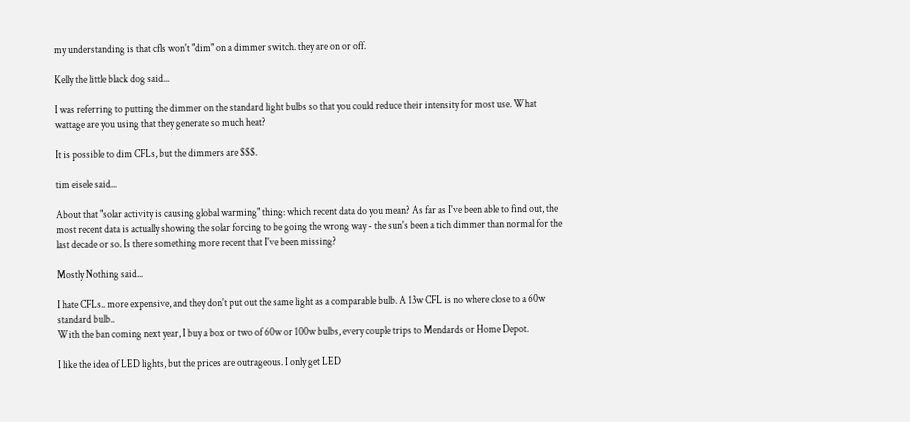my understanding is that cfls won't "dim" on a dimmer switch. they are on or off.

Kelly the little black dog said...

I was referring to putting the dimmer on the standard light bulbs so that you could reduce their intensity for most use. What wattage are you using that they generate so much heat?

It is possible to dim CFLs, but the dimmers are $$$.

tim eisele said...

About that "solar activity is causing global warming" thing: which recent data do you mean? As far as I've been able to find out, the most recent data is actually showing the solar forcing to be going the wrong way - the sun's been a tich dimmer than normal for the last decade or so. Is there something more recent that I've been missing?

Mostly Nothing said...

I hate CFLs.. more expensive, and they don't put out the same light as a comparable bulb. A 13w CFL is no where close to a 60w standard bulb..
With the ban coming next year, I buy a box or two of 60w or 100w bulbs, every couple trips to Mendards or Home Depot.

I like the idea of LED lights, but the prices are outrageous. I only get LED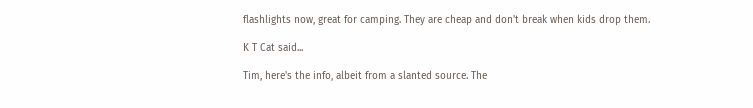flashlights now, great for camping. They are cheap and don't break when kids drop them.

K T Cat said...

Tim, here's the info, albeit from a slanted source. The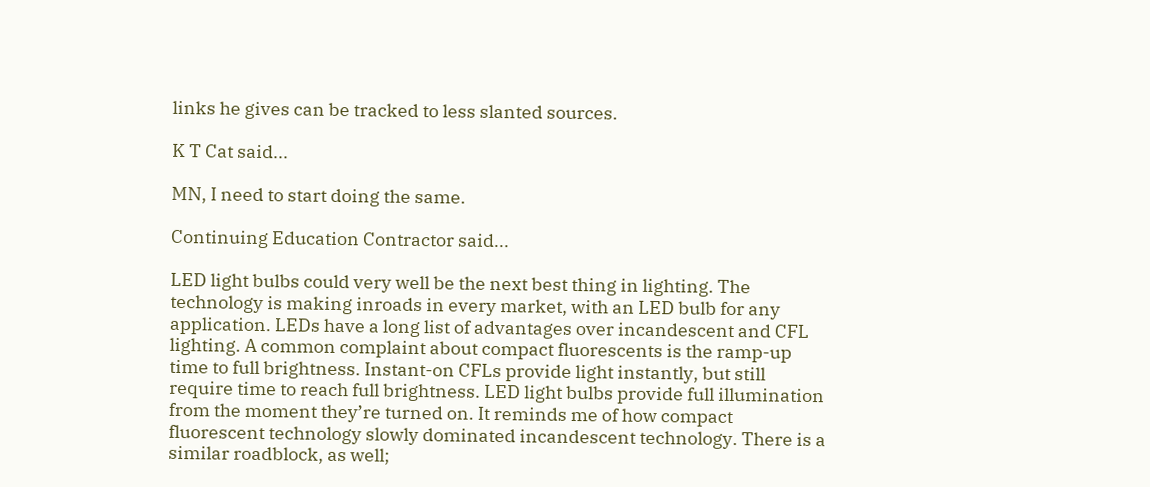links he gives can be tracked to less slanted sources.

K T Cat said...

MN, I need to start doing the same.

Continuing Education Contractor said...

LED light bulbs could very well be the next best thing in lighting. The technology is making inroads in every market, with an LED bulb for any application. LEDs have a long list of advantages over incandescent and CFL lighting. A common complaint about compact fluorescents is the ramp-up time to full brightness. Instant-on CFLs provide light instantly, but still require time to reach full brightness. LED light bulbs provide full illumination from the moment they’re turned on. It reminds me of how compact fluorescent technology slowly dominated incandescent technology. There is a similar roadblock, as well;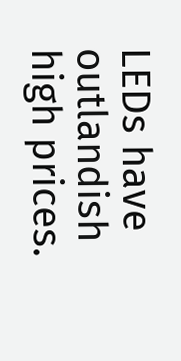LEDs have outlandish high prices.